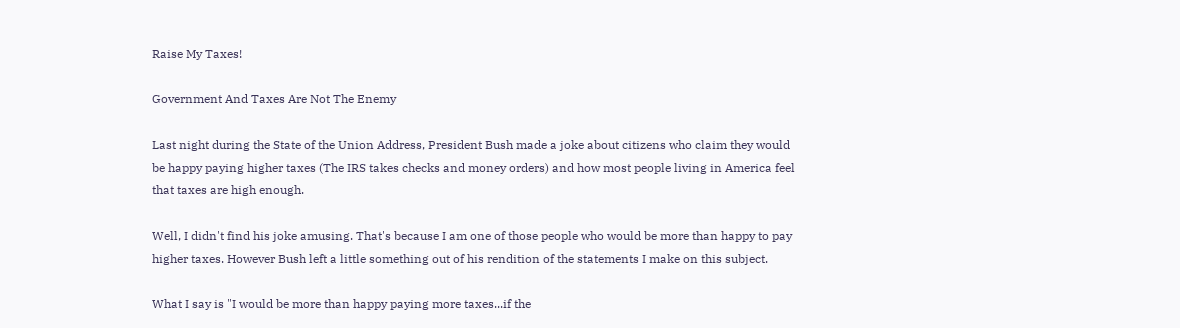Raise My Taxes!

Government And Taxes Are Not The Enemy

Last night during the State of the Union Address, President Bush made a joke about citizens who claim they would be happy paying higher taxes (The IRS takes checks and money orders) and how most people living in America feel that taxes are high enough.

Well, I didn't find his joke amusing. That's because I am one of those people who would be more than happy to pay higher taxes. However Bush left a little something out of his rendition of the statements I make on this subject.

What I say is "I would be more than happy paying more taxes...if the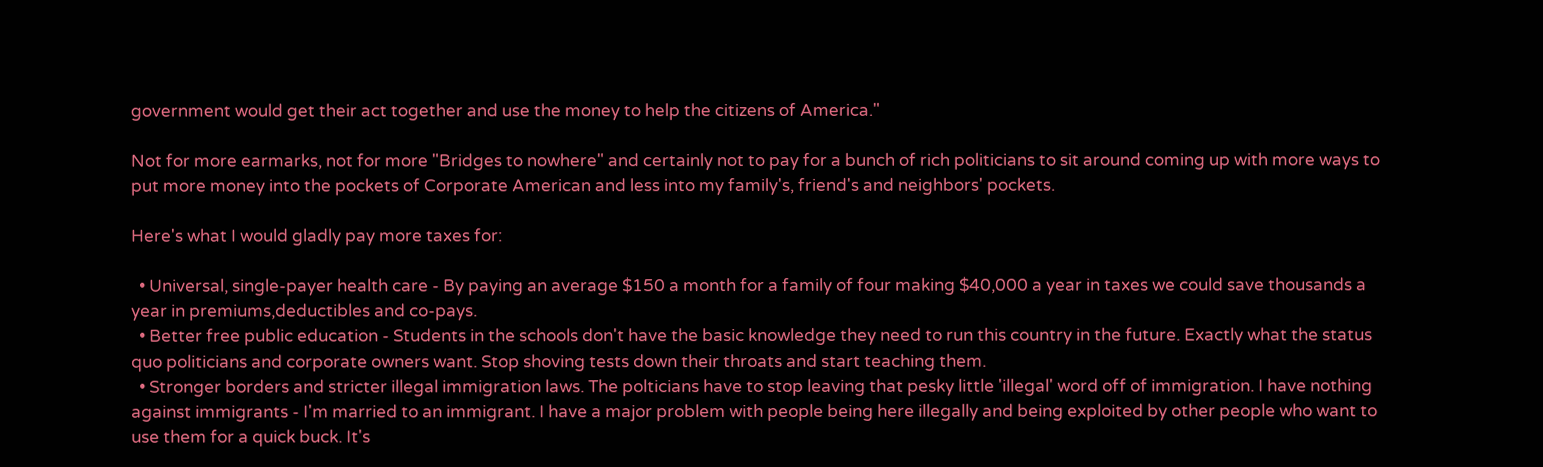government would get their act together and use the money to help the citizens of America."

Not for more earmarks, not for more "Bridges to nowhere" and certainly not to pay for a bunch of rich politicians to sit around coming up with more ways to put more money into the pockets of Corporate American and less into my family's, friend's and neighbors' pockets.

Here's what I would gladly pay more taxes for:

  • Universal, single-payer health care - By paying an average $150 a month for a family of four making $40,000 a year in taxes we could save thousands a year in premiums,deductibles and co-pays.
  • Better free public education - Students in the schools don't have the basic knowledge they need to run this country in the future. Exactly what the status quo politicians and corporate owners want. Stop shoving tests down their throats and start teaching them.
  • Stronger borders and stricter illegal immigration laws. The polticians have to stop leaving that pesky little 'illegal' word off of immigration. I have nothing against immigrants - I'm married to an immigrant. I have a major problem with people being here illegally and being exploited by other people who want to use them for a quick buck. It's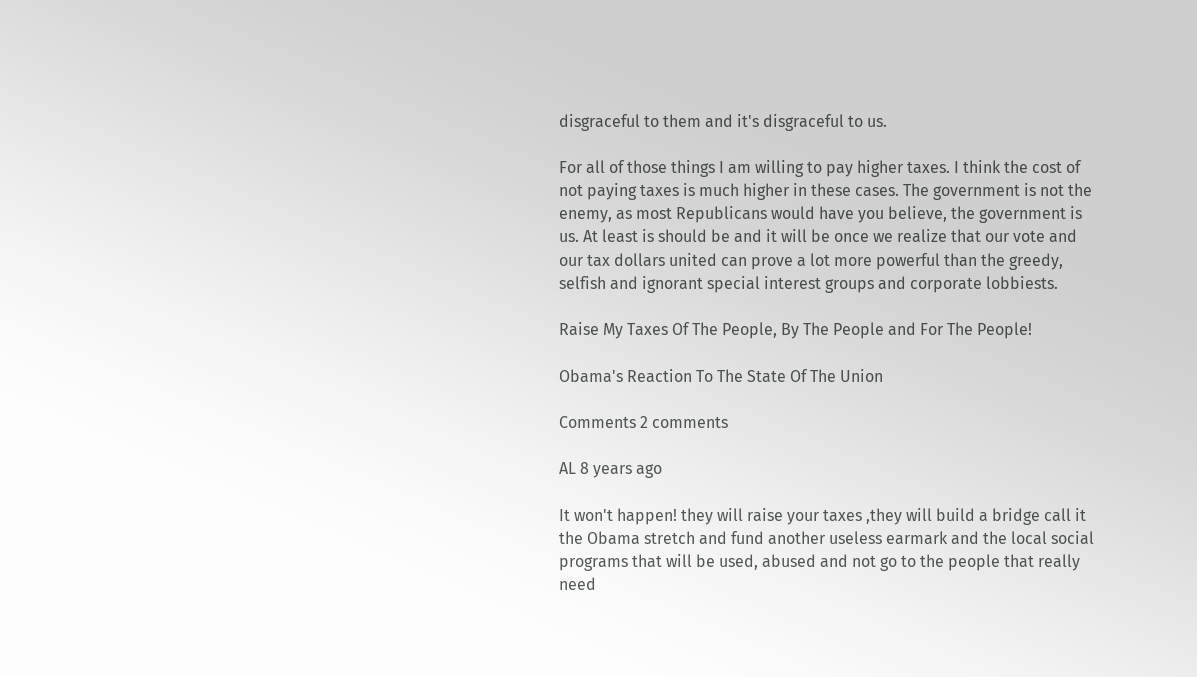disgraceful to them and it's disgraceful to us.

For all of those things I am willing to pay higher taxes. I think the cost of not paying taxes is much higher in these cases. The government is not the enemy, as most Republicans would have you believe, the government is us. At least is should be and it will be once we realize that our vote and our tax dollars united can prove a lot more powerful than the greedy, selfish and ignorant special interest groups and corporate lobbiests.

Raise My Taxes Of The People, By The People and For The People!

Obama's Reaction To The State Of The Union

Comments 2 comments

AL 8 years ago

It won't happen! they will raise your taxes ,they will build a bridge call it the Obama stretch and fund another useless earmark and the local social programs that will be used, abused and not go to the people that really need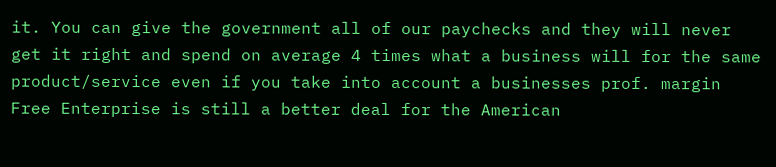it. You can give the government all of our paychecks and they will never get it right and spend on average 4 times what a business will for the same product/service even if you take into account a businesses prof. margin Free Enterprise is still a better deal for the American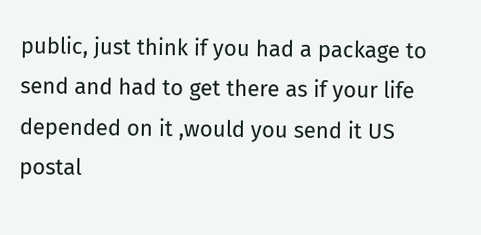public, just think if you had a package to send and had to get there as if your life depended on it ,would you send it US postal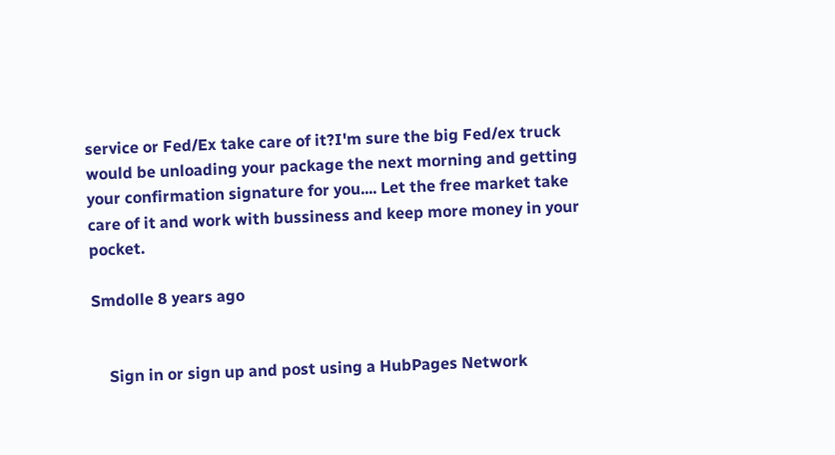service or Fed/Ex take care of it?I'm sure the big Fed/ex truck would be unloading your package the next morning and getting your confirmation signature for you.... Let the free market take care of it and work with bussiness and keep more money in your pocket.

Smdolle 8 years ago


    Sign in or sign up and post using a HubPages Network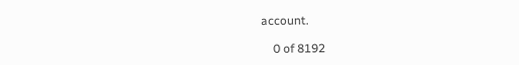account.

    0 of 8192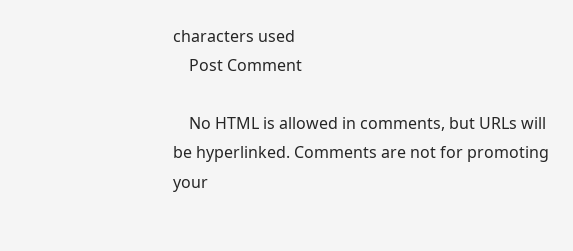characters used
    Post Comment

    No HTML is allowed in comments, but URLs will be hyperlinked. Comments are not for promoting your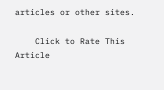articles or other sites.

    Click to Rate This Article